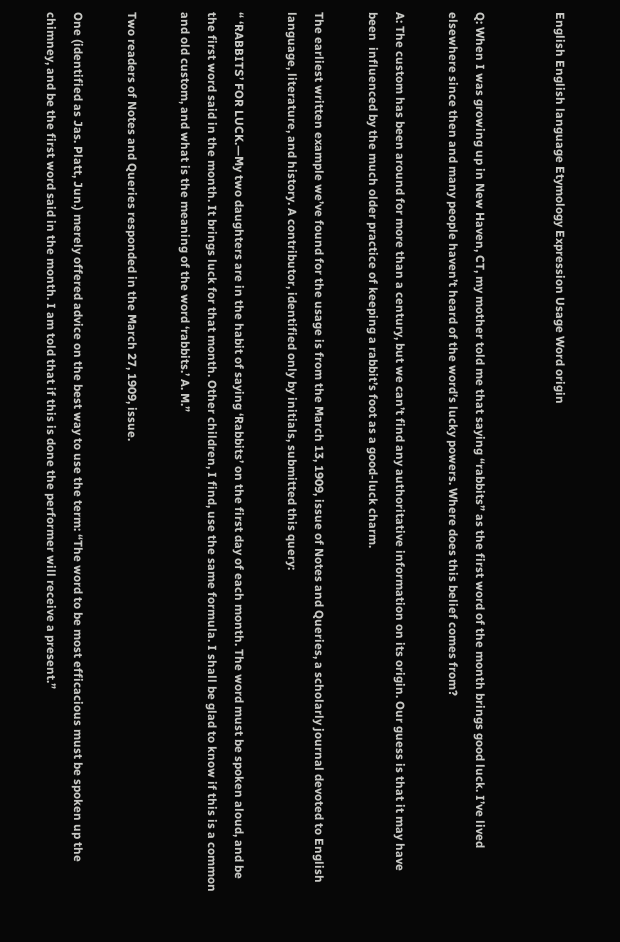English English language Etymology Expression Usage Word origin


Q: When I was growing up in New Haven, CT, my mother told me that saying “rabbits” as the first word of the month brings good luck. I’ve lived elsewhere since then and many people haven’t heard of the word’s lucky powers. Where does this belief comes from?

A: The custom has been around for more than a century, but we can’t find any authoritative information on its origin. Our guess is that it may have been  influenced by the much older practice of keeping a rabbit’s foot as a good-luck charm.

The earliest written example we’ve found for the usage is from the March 13, 1909, issue of Notes and Queries, a scholarly journal devoted to English language, literature, and history. A contributor, identified only by initials, submitted this query:

“ ‘RABBITS’ FOR LUCK.—My two daughters are in the habit of saying ‘Rabbits’ on the first day of each month. The word must be spoken aloud, and be the first word said in the month. It brings luck for that month. Other children, I find, use the same formula. I shall be glad to know if this is a common and old custom, and what is the meaning of the word ‘rabbits.’ A. M.”

Two readers of Notes and Queries responded in the March 27, 1909, issue.

One (identified as Jas. Platt, Jun.) merely offered advice on the best way to use the term: “The word to be most efficacious must be spoken up the chimney, and be the first word said in the month. I am told that if this is done the performer will receive a present.”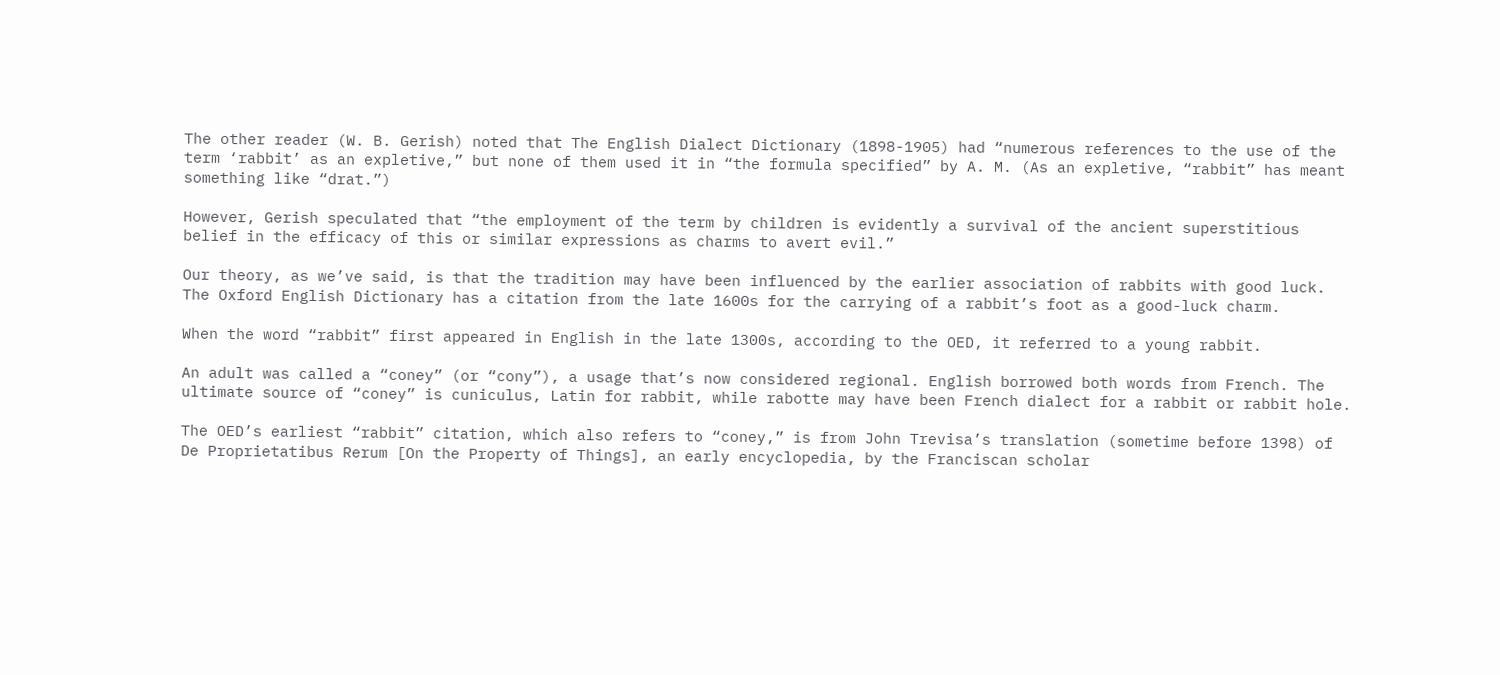The other reader (W. B. Gerish) noted that The English Dialect Dictionary (1898-1905) had “numerous references to the use of the term ‘rabbit’ as an expletive,” but none of them used it in “the formula specified” by A. M. (As an expletive, “rabbit” has meant something like “drat.”)

However, Gerish speculated that “the employment of the term by children is evidently a survival of the ancient superstitious belief in the efficacy of this or similar expressions as charms to avert evil.”

Our theory, as we’ve said, is that the tradition may have been influenced by the earlier association of rabbits with good luck. The Oxford English Dictionary has a citation from the late 1600s for the carrying of a rabbit’s foot as a good-luck charm.

When the word “rabbit” first appeared in English in the late 1300s, according to the OED, it referred to a young rabbit.

An adult was called a “coney” (or “cony”), a usage that’s now considered regional. English borrowed both words from French. The ultimate source of “coney” is cuniculus, Latin for rabbit, while rabotte may have been French dialect for a rabbit or rabbit hole.

The OED’s earliest “rabbit” citation, which also refers to “coney,” is from John Trevisa’s translation (sometime before 1398) of De Proprietatibus Rerum [On the Property of Things], an early encyclopedia, by the Franciscan scholar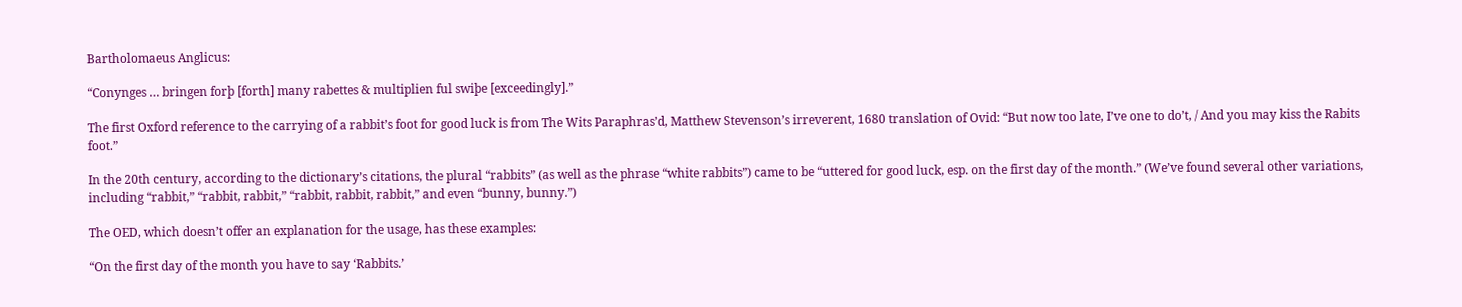Bartholomaeus Anglicus:

“Conynges … bringen forþ [forth] many rabettes & multiplien ful swiþe [exceedingly].”

The first Oxford reference to the carrying of a rabbit’s foot for good luck is from The Wits Paraphras’d, Matthew Stevenson’s irreverent, 1680 translation of Ovid: “But now too late, I’ve one to do’t, / And you may kiss the Rabits foot.”

In the 20th century, according to the dictionary’s citations, the plural “rabbits” (as well as the phrase “white rabbits”) came to be “uttered for good luck, esp. on the first day of the month.” (We’ve found several other variations, including “rabbit,” “rabbit, rabbit,” “rabbit, rabbit, rabbit,” and even “bunny, bunny.”)

The OED, which doesn’t offer an explanation for the usage, has these examples:

“On the first day of the month you have to say ‘Rabbits.’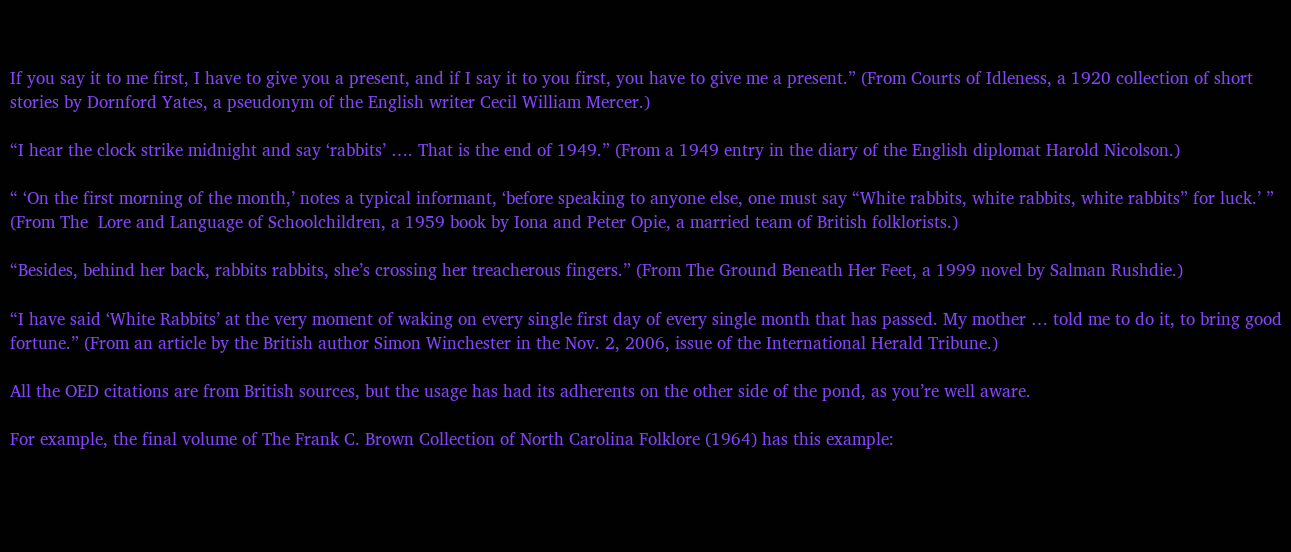If you say it to me first, I have to give you a present, and if I say it to you first, you have to give me a present.” (From Courts of Idleness, a 1920 collection of short stories by Dornford Yates, a pseudonym of the English writer Cecil William Mercer.)

“I hear the clock strike midnight and say ‘rabbits’ …. That is the end of 1949.” (From a 1949 entry in the diary of the English diplomat Harold Nicolson.)

“ ‘On the first morning of the month,’ notes a typical informant, ‘before speaking to anyone else, one must say “White rabbits, white rabbits, white rabbits” for luck.’ ” (From The  Lore and Language of Schoolchildren, a 1959 book by Iona and Peter Opie, a married team of British folklorists.)

“Besides, behind her back, rabbits rabbits, she’s crossing her treacherous fingers.” (From The Ground Beneath Her Feet, a 1999 novel by Salman Rushdie.)

“I have said ‘White Rabbits’ at the very moment of waking on every single first day of every single month that has passed. My mother … told me to do it, to bring good fortune.” (From an article by the British author Simon Winchester in the Nov. 2, 2006, issue of the International Herald Tribune.)

All the OED citations are from British sources, but the usage has had its adherents on the other side of the pond, as you’re well aware.

For example, the final volume of The Frank C. Brown Collection of North Carolina Folklore (1964) has this example: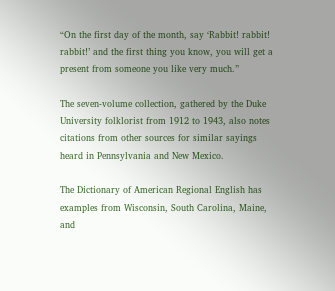“On the first day of the month, say ‘Rabbit! rabbit! rabbit!’ and the first thing you know, you will get a present from someone you like very much.”

The seven-volume collection, gathered by the Duke University folklorist from 1912 to 1943, also notes citations from other sources for similar sayings heard in Pennsylvania and New Mexico.

The Dictionary of American Regional English has examples from Wisconsin, South Carolina, Maine, and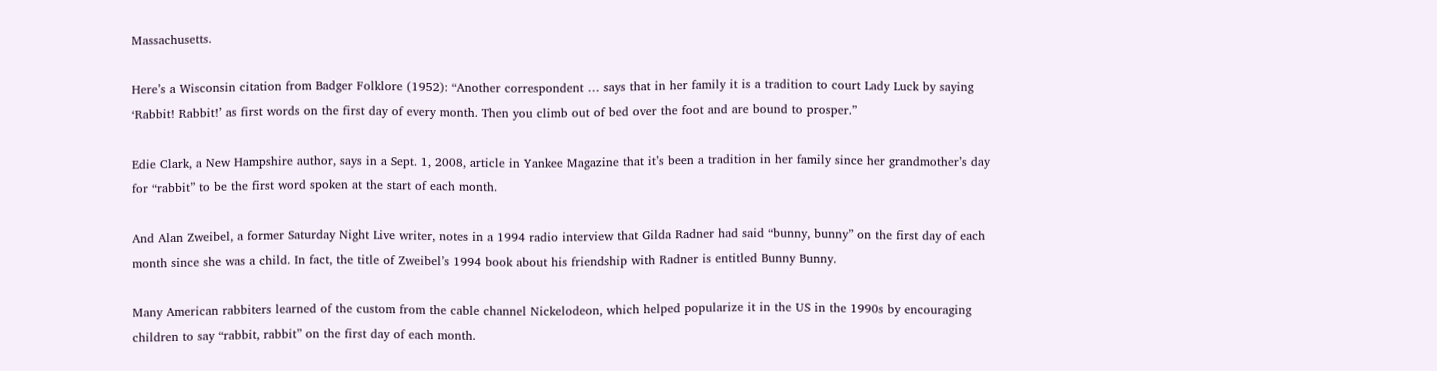Massachusetts.

Here’s a Wisconsin citation from Badger Folklore (1952): “Another correspondent … says that in her family it is a tradition to court Lady Luck by saying ‘Rabbit! Rabbit!’ as first words on the first day of every month. Then you climb out of bed over the foot and are bound to prosper.”

Edie Clark, a New Hampshire author, says in a Sept. 1, 2008, article in Yankee Magazine that it’s been a tradition in her family since her grandmother’s day for “rabbit” to be the first word spoken at the start of each month.

And Alan Zweibel, a former Saturday Night Live writer, notes in a 1994 radio interview that Gilda Radner had said “bunny, bunny” on the first day of each month since she was a child. In fact, the title of Zweibel’s 1994 book about his friendship with Radner is entitled Bunny Bunny.

Many American rabbiters learned of the custom from the cable channel Nickelodeon, which helped popularize it in the US in the 1990s by encouraging children to say “rabbit, rabbit” on the first day of each month.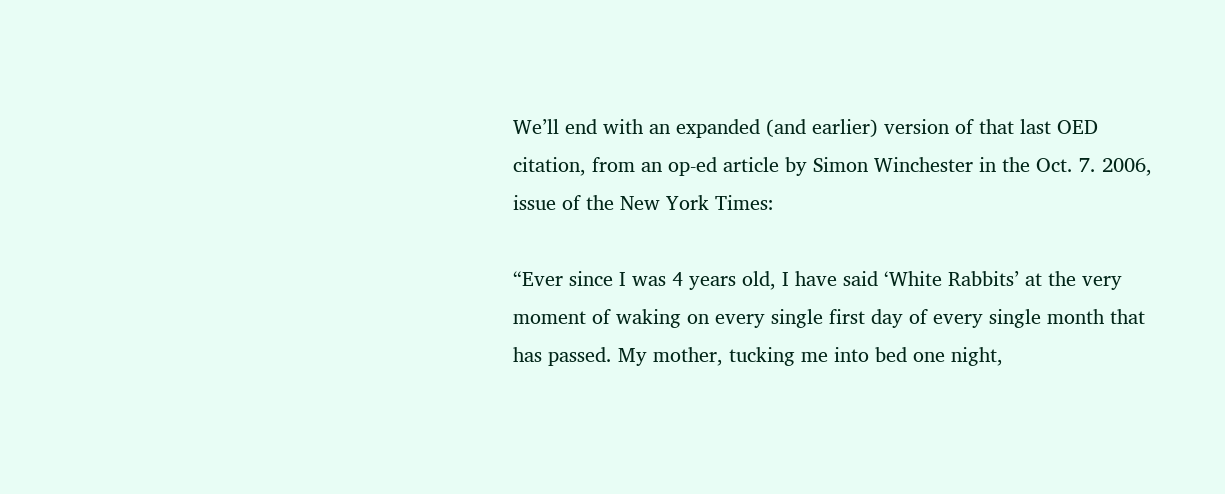We’ll end with an expanded (and earlier) version of that last OED citation, from an op-ed article by Simon Winchester in the Oct. 7. 2006, issue of the New York Times:

“Ever since I was 4 years old, I have said ‘White Rabbits’ at the very moment of waking on every single first day of every single month that has passed. My mother, tucking me into bed one night,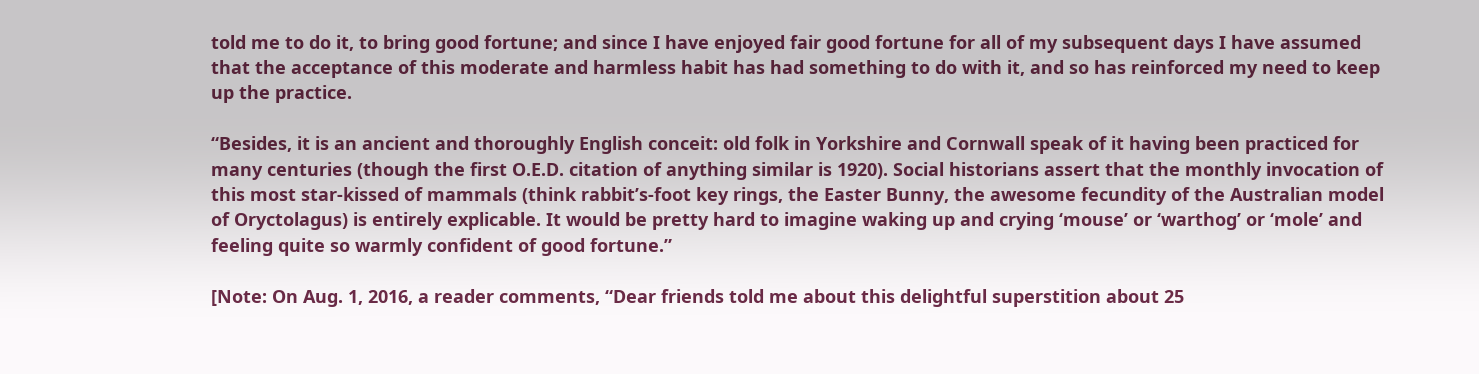told me to do it, to bring good fortune; and since I have enjoyed fair good fortune for all of my subsequent days I have assumed that the acceptance of this moderate and harmless habit has had something to do with it, and so has reinforced my need to keep up the practice.

“Besides, it is an ancient and thoroughly English conceit: old folk in Yorkshire and Cornwall speak of it having been practiced for many centuries (though the first O.E.D. citation of anything similar is 1920). Social historians assert that the monthly invocation of this most star-kissed of mammals (think rabbit’s-foot key rings, the Easter Bunny, the awesome fecundity of the Australian model of Oryctolagus) is entirely explicable. It would be pretty hard to imagine waking up and crying ‘mouse’ or ‘warthog’ or ‘mole’ and feeling quite so warmly confident of good fortune.”

[Note: On Aug. 1, 2016, a reader comments, “Dear friends told me about this delightful superstition about 25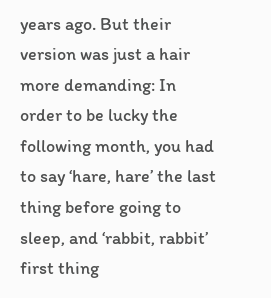years ago. But their version was just a hair more demanding: In order to be lucky the following month, you had to say ‘hare, hare’ the last thing before going to sleep, and ‘rabbit, rabbit’ first thing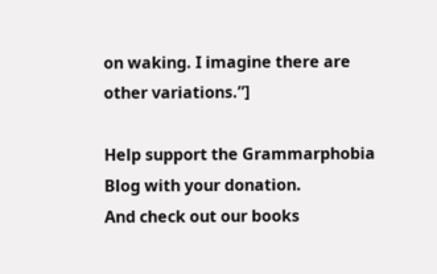on waking. I imagine there are other variations.”]

Help support the Grammarphobia Blog with your donation.
And check out our books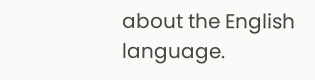about the English language.